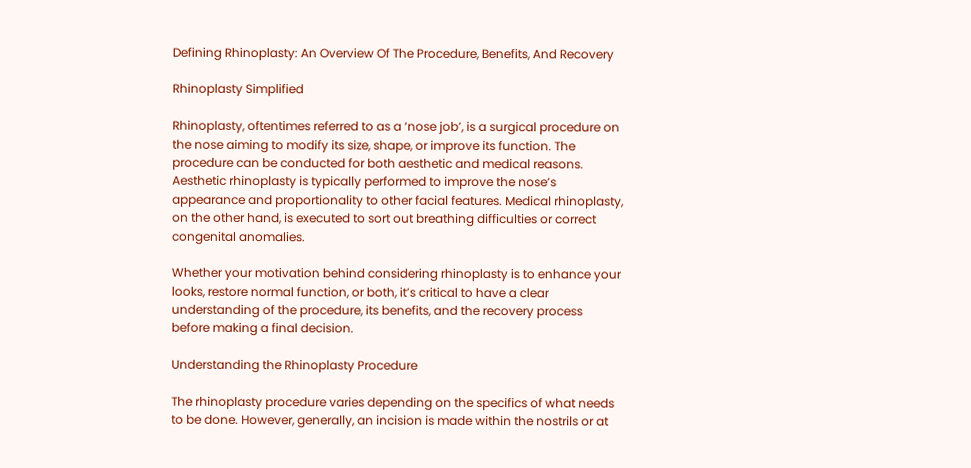Defining Rhinoplasty: An Overview Of The Procedure, Benefits, And Recovery

Rhinoplasty Simplified

Rhinoplasty, oftentimes referred to as a ‘nose job’, is a surgical procedure on the nose aiming to modify its size, shape, or improve its function. The procedure can be conducted for both aesthetic and medical reasons. Aesthetic rhinoplasty is typically performed to improve the nose’s appearance and proportionality to other facial features. Medical rhinoplasty, on the other hand, is executed to sort out breathing difficulties or correct congenital anomalies.

Whether your motivation behind considering rhinoplasty is to enhance your looks, restore normal function, or both, it’s critical to have a clear understanding of the procedure, its benefits, and the recovery process before making a final decision.

Understanding the Rhinoplasty Procedure

The rhinoplasty procedure varies depending on the specifics of what needs to be done. However, generally, an incision is made within the nostrils or at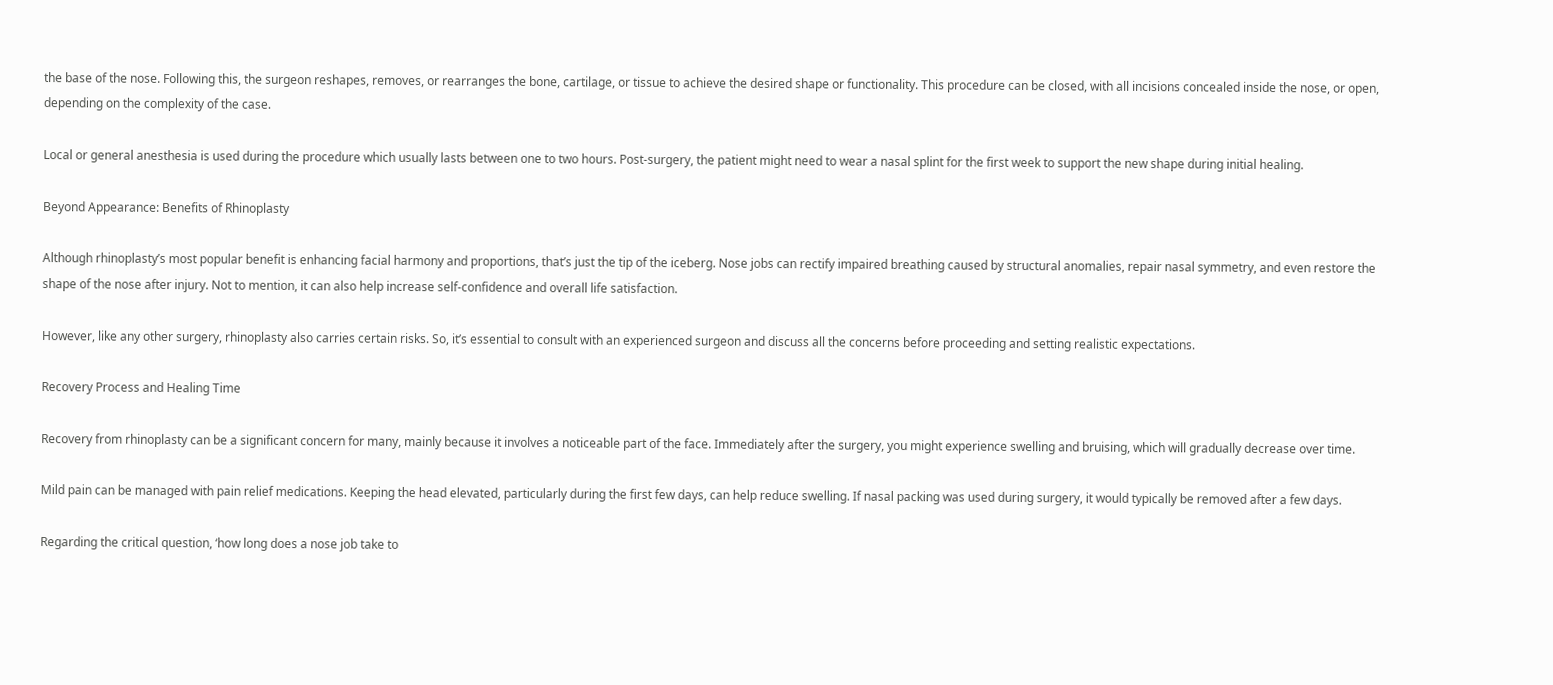the base of the nose. Following this, the surgeon reshapes, removes, or rearranges the bone, cartilage, or tissue to achieve the desired shape or functionality. This procedure can be closed, with all incisions concealed inside the nose, or open, depending on the complexity of the case.

Local or general anesthesia is used during the procedure which usually lasts between one to two hours. Post-surgery, the patient might need to wear a nasal splint for the first week to support the new shape during initial healing.

Beyond Appearance: Benefits of Rhinoplasty

Although rhinoplasty’s most popular benefit is enhancing facial harmony and proportions, that’s just the tip of the iceberg. Nose jobs can rectify impaired breathing caused by structural anomalies, repair nasal symmetry, and even restore the shape of the nose after injury. Not to mention, it can also help increase self-confidence and overall life satisfaction.

However, like any other surgery, rhinoplasty also carries certain risks. So, it’s essential to consult with an experienced surgeon and discuss all the concerns before proceeding and setting realistic expectations.

Recovery Process and Healing Time

Recovery from rhinoplasty can be a significant concern for many, mainly because it involves a noticeable part of the face. Immediately after the surgery, you might experience swelling and bruising, which will gradually decrease over time.

Mild pain can be managed with pain relief medications. Keeping the head elevated, particularly during the first few days, can help reduce swelling. If nasal packing was used during surgery, it would typically be removed after a few days.

Regarding the critical question, ‘how long does a nose job take to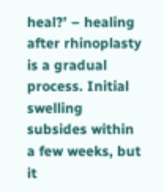heal?’ – healing after rhinoplasty is a gradual process. Initial swelling subsides within a few weeks, but it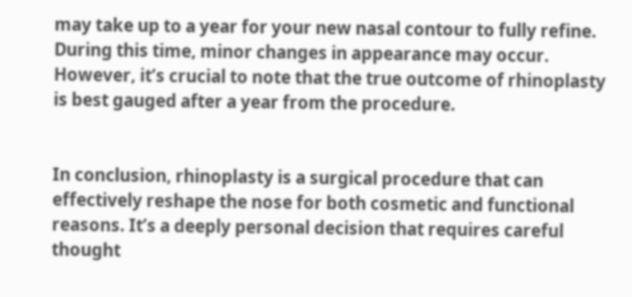may take up to a year for your new nasal contour to fully refine. During this time, minor changes in appearance may occur. However, it’s crucial to note that the true outcome of rhinoplasty is best gauged after a year from the procedure.


In conclusion, rhinoplasty is a surgical procedure that can effectively reshape the nose for both cosmetic and functional reasons. It’s a deeply personal decision that requires careful thought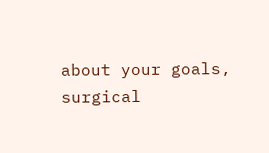about your goals, surgical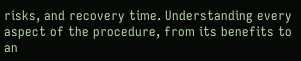risks, and recovery time. Understanding every aspect of the procedure, from its benefits to an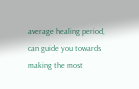average healing period, can guide you towards making the most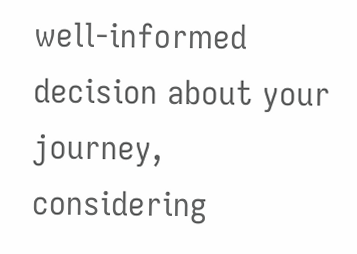well-informed decision about your journey, considering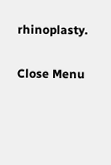rhinoplasty.

Close Menu